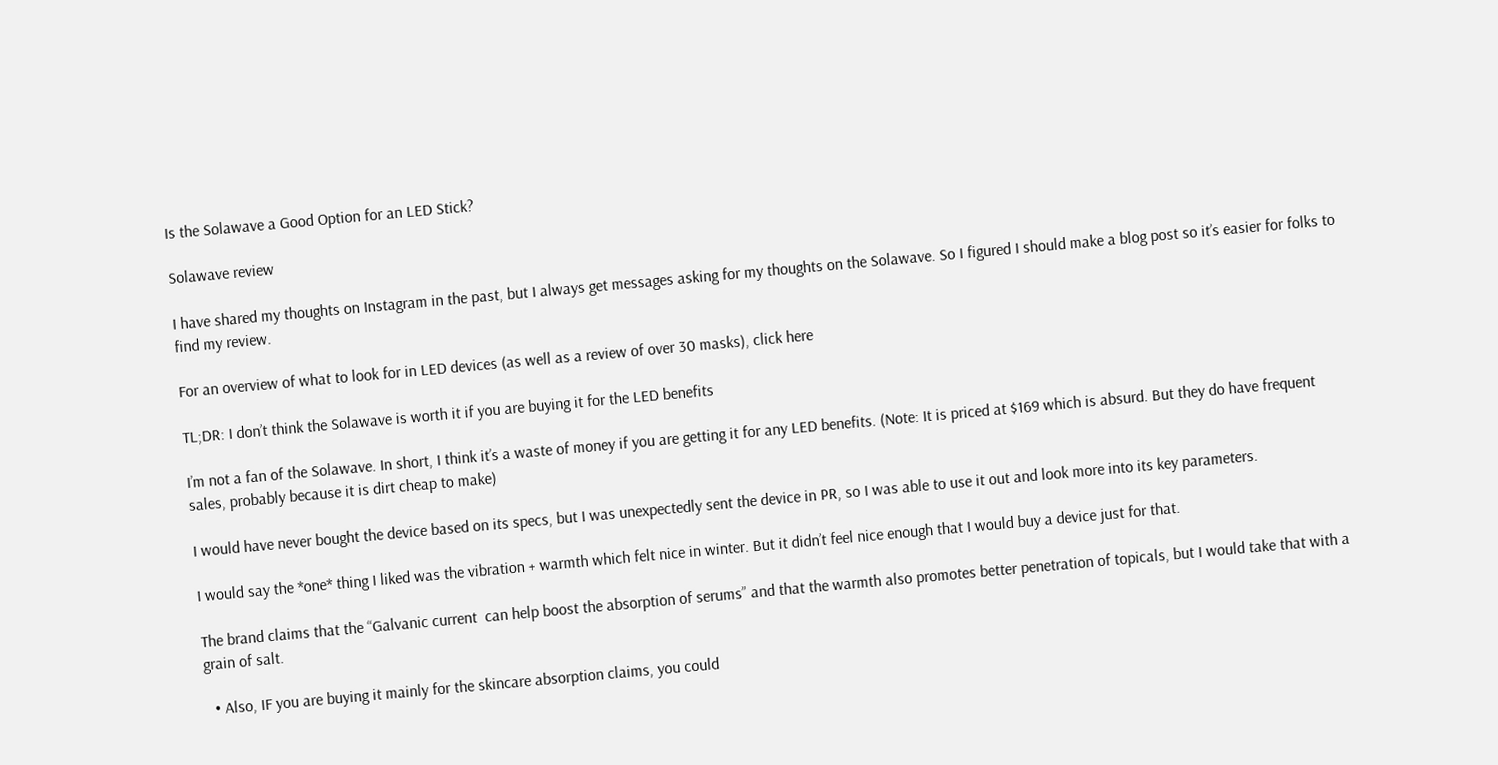Is the Solawave a Good Option for an LED Stick?

Solawave review

I have shared my thoughts on Instagram in the past, but I always get messages asking for my thoughts on the Solawave. So I figured I should make a blog post so it’s easier for folks to find my review.

For an overview of what to look for in LED devices (as well as a review of over 30 masks), click here

TL;DR: I don’t think the Solawave is worth it if you are buying it for the LED benefits

I’m not a fan of the Solawave. In short, I think it’s a waste of money if you are getting it for any LED benefits. (Note: It is priced at $169 which is absurd. But they do have frequent sales, probably because it is dirt cheap to make)

I would have never bought the device based on its specs, but I was unexpectedly sent the device in PR, so I was able to use it out and look more into its key parameters.

I would say the *one* thing I liked was the vibration + warmth which felt nice in winter. But it didn’t feel nice enough that I would buy a device just for that.

The brand claims that the “Galvanic current  can help boost the absorption of serums” and that the warmth also promotes better penetration of topicals, but I would take that with a grain of salt.

  • Also, IF you are buying it mainly for the skincare absorption claims, you could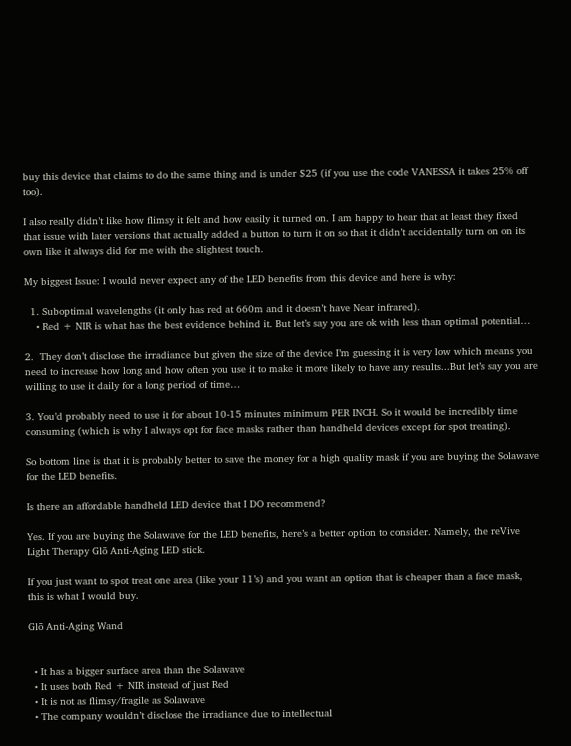buy this device that claims to do the same thing and is under $25 (if you use the code VANESSA it takes 25% off too).

I also really didn’t like how flimsy it felt and how easily it turned on. I am happy to hear that at least they fixed that issue with later versions that actually added a button to turn it on so that it didn’t accidentally turn on on its own like it always did for me with the slightest touch.

My biggest Issue: I would never expect any of the LED benefits from this device and here is why:

  1. Suboptimal wavelengths (it only has red at 660m and it doesn’t have Near infrared).
    • Red + NIR is what has the best evidence behind it. But let’s say you are ok with less than optimal potential…

2.  They don’t disclose the irradiance but given the size of the device I’m guessing it is very low which means you need to increase how long and how often you use it to make it more likely to have any results...But let’s say you are willing to use it daily for a long period of time…

3. You’d probably need to use it for about 10-15 minutes minimum PER INCH. So it would be incredibly time consuming (which is why I always opt for face masks rather than handheld devices except for spot treating).

So bottom line is that it is probably better to save the money for a high quality mask if you are buying the Solawave for the LED benefits.

Is there an affordable handheld LED device that I DO recommend?

Yes. If you are buying the Solawave for the LED benefits, here’s a better option to consider. Namely, the reVive Light Therapy Glō Anti-Aging LED stick.

If you just want to spot treat one area (like your 11’s) and you want an option that is cheaper than a face mask, this is what I would buy.

Glō Anti-Aging Wand


  • It has a bigger surface area than the Solawave
  • It uses both Red + NIR instead of just Red
  • It is not as flimsy/fragile as Solawave
  • The company wouldn’t disclose the irradiance due to intellectual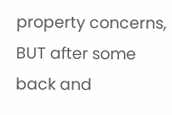property concerns, BUT after some back and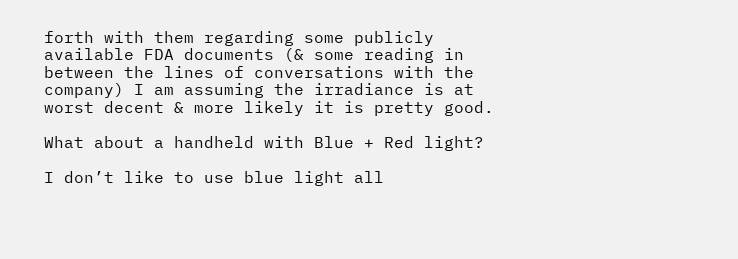forth with them regarding some publicly available FDA documents (& some reading in between the lines of conversations with the company) I am assuming the irradiance is at worst decent & more likely it is pretty good.

What about a handheld with Blue + Red light?

I don’t like to use blue light all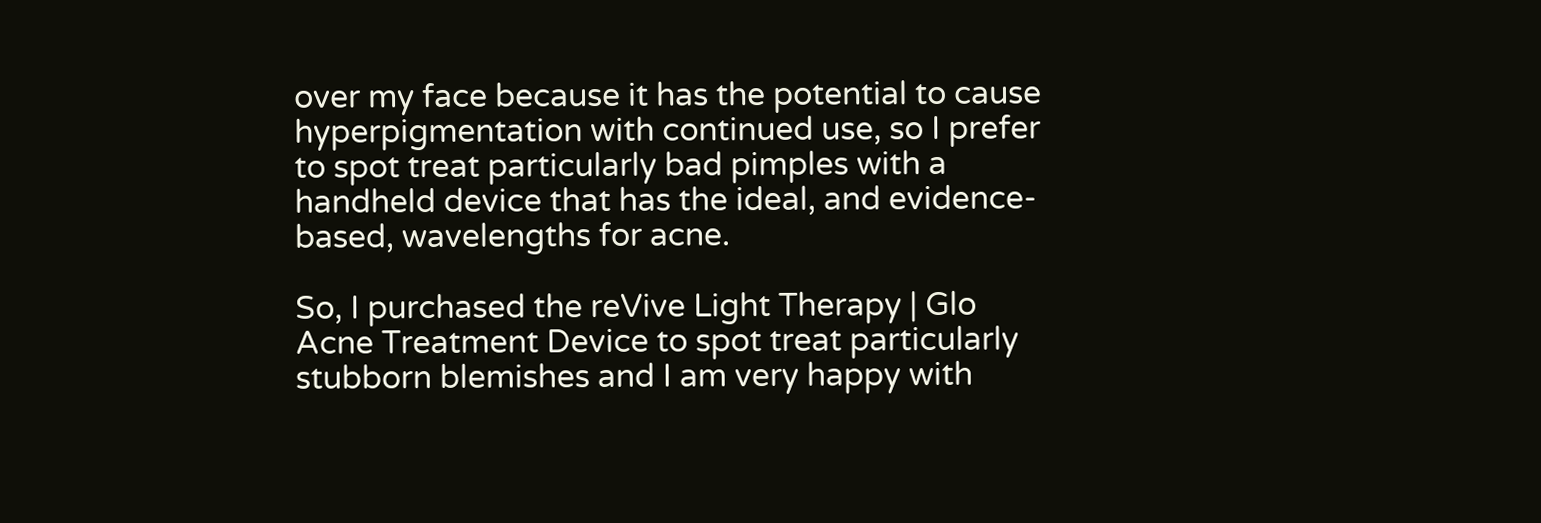over my face because it has the potential to cause hyperpigmentation with continued use, so I prefer to spot treat particularly bad pimples with a handheld device that has the ideal, and evidence-based, wavelengths for acne.

So, I purchased the reVive Light Therapy | Glo Acne Treatment Device to spot treat particularly stubborn blemishes and I am very happy with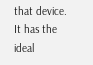that device. It has the ideal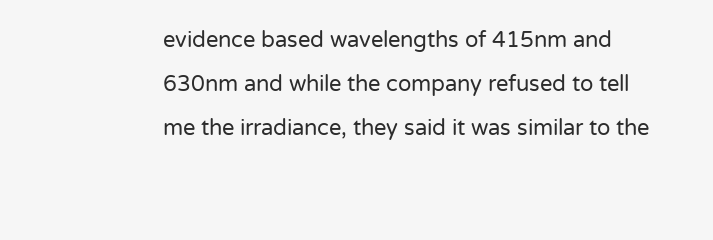evidence based wavelengths of 415nm and 630nm and while the company refused to tell me the irradiance, they said it was similar to the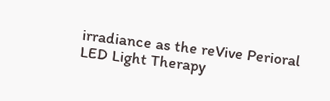irradiance as the reVive Perioral LED Light Therapy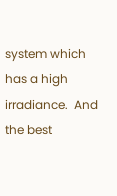system which has a high irradiance.  And the best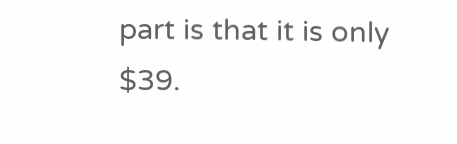part is that it is only $39.